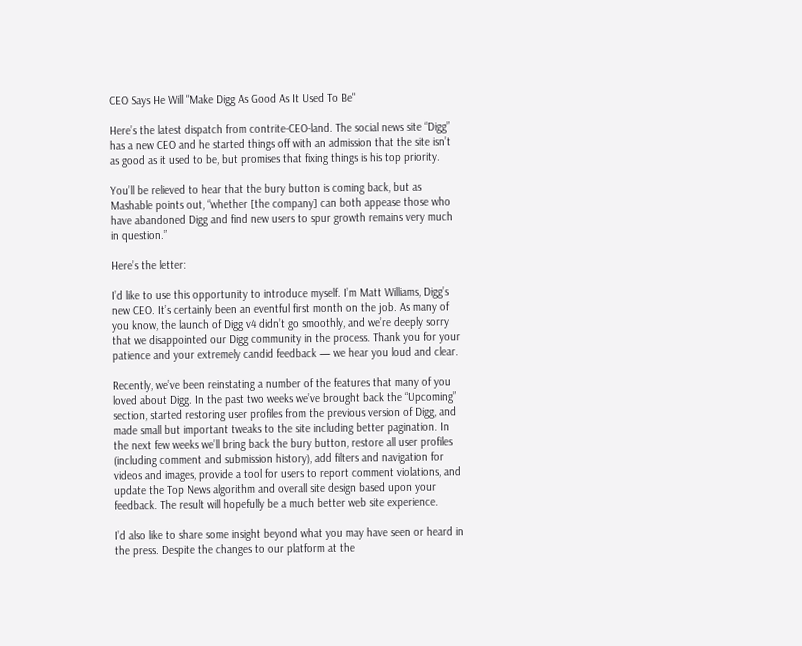CEO Says He Will "Make Digg As Good As It Used To Be"

Here’s the latest dispatch from contrite-CEO-land. The social news site “Digg” has a new CEO and he started things off with an admission that the site isn’t as good as it used to be, but promises that fixing things is his top priority.

You’ll be relieved to hear that the bury button is coming back, but as Mashable points out, “whether [the company] can both appease those who have abandoned Digg and find new users to spur growth remains very much in question.”

Here’s the letter:

I’d like to use this opportunity to introduce myself. I’m Matt Williams, Digg’s new CEO. It’s certainly been an eventful first month on the job. As many of you know, the launch of Digg v4 didn’t go smoothly, and we’re deeply sorry that we disappointed our Digg community in the process. Thank you for your patience and your extremely candid feedback — we hear you loud and clear.

Recently, we’ve been reinstating a number of the features that many of you loved about Digg. In the past two weeks we’ve brought back the “Upcoming” section, started restoring user profiles from the previous version of Digg, and made small but important tweaks to the site including better pagination. In the next few weeks we’ll bring back the bury button, restore all user profiles (including comment and submission history), add filters and navigation for videos and images, provide a tool for users to report comment violations, and update the Top News algorithm and overall site design based upon your feedback. The result will hopefully be a much better web site experience.

I’d also like to share some insight beyond what you may have seen or heard in the press. Despite the changes to our platform at the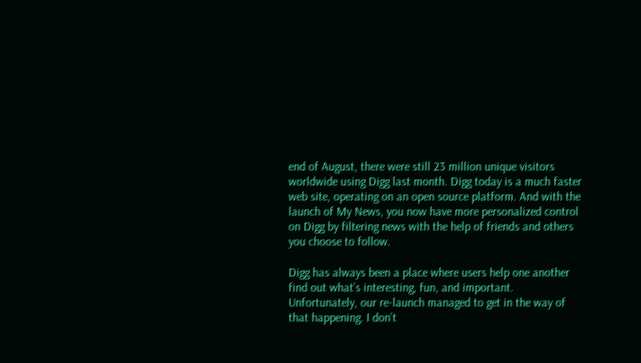end of August, there were still 23 million unique visitors worldwide using Digg last month. Digg today is a much faster web site, operating on an open source platform. And with the launch of My News, you now have more personalized control on Digg by filtering news with the help of friends and others you choose to follow.

Digg has always been a place where users help one another find out what’s interesting, fun, and important. Unfortunately, our re-launch managed to get in the way of that happening. I don’t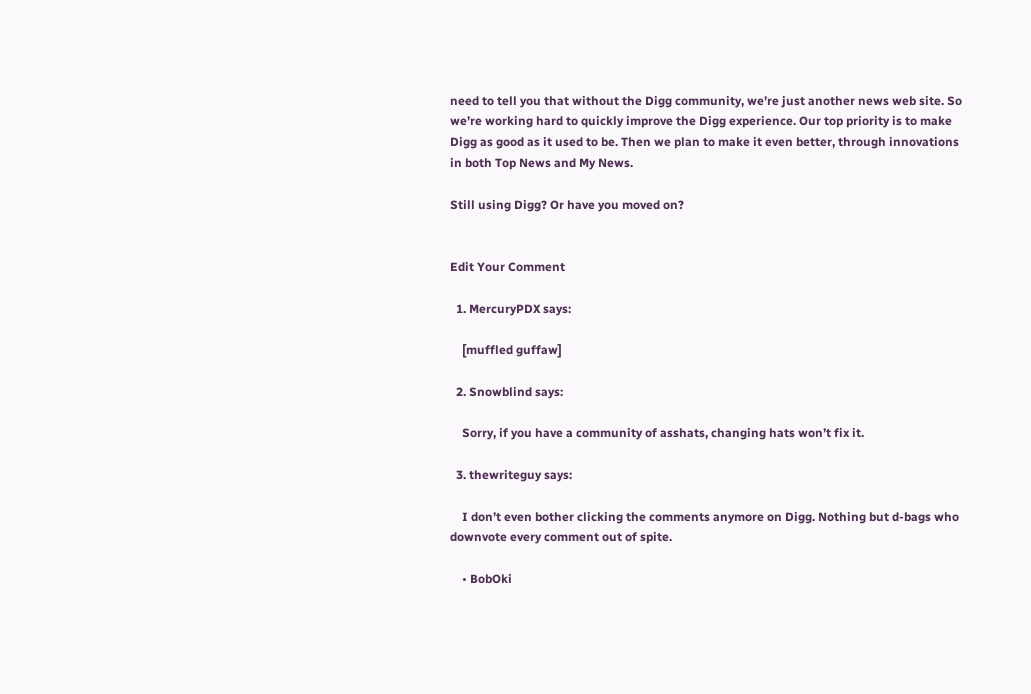need to tell you that without the Digg community, we’re just another news web site. So we’re working hard to quickly improve the Digg experience. Our top priority is to make Digg as good as it used to be. Then we plan to make it even better, through innovations in both Top News and My News.

Still using Digg? Or have you moved on?


Edit Your Comment

  1. MercuryPDX says:

    [muffled guffaw]

  2. Snowblind says:

    Sorry, if you have a community of asshats, changing hats won’t fix it.

  3. thewriteguy says:

    I don’t even bother clicking the comments anymore on Digg. Nothing but d-bags who downvote every comment out of spite.

    • BobOki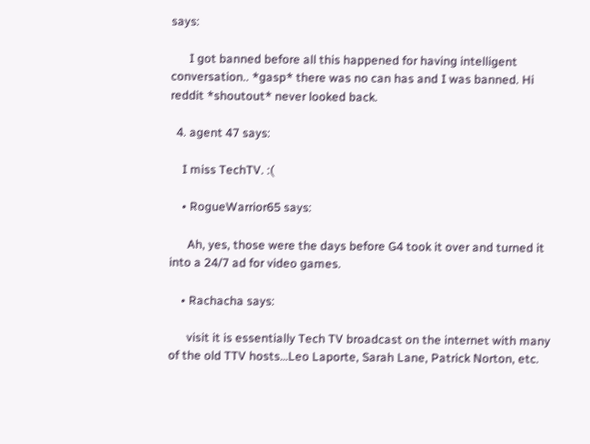says:

      I got banned before all this happened for having intelligent conversation.. *gasp* there was no can has and I was banned. Hi reddit *shoutout* never looked back.

  4. agent 47 says:

    I miss TechTV. :(

    • RogueWarrior65 says:

      Ah, yes, those were the days before G4 took it over and turned it into a 24/7 ad for video games.

    • Rachacha says:

      visit it is essentially Tech TV broadcast on the internet with many of the old TTV hosts…Leo Laporte, Sarah Lane, Patrick Norton, etc.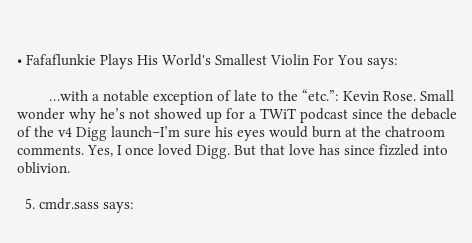• Fafaflunkie Plays His World's Smallest Violin For You says:

        …with a notable exception of late to the “etc.”: Kevin Rose. Small wonder why he’s not showed up for a TWiT podcast since the debacle of the v4 Digg launch–I’m sure his eyes would burn at the chatroom comments. Yes, I once loved Digg. But that love has since fizzled into oblivion.

  5. cmdr.sass says: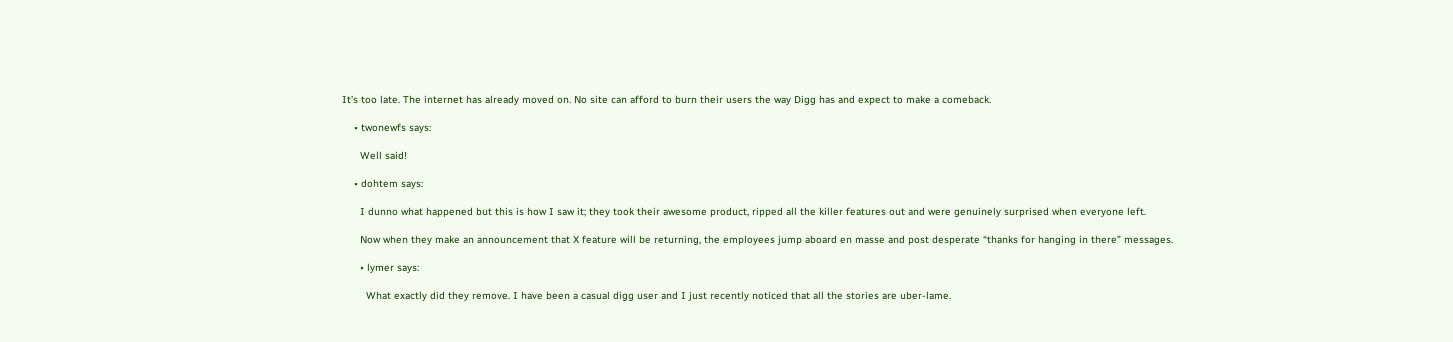It’s too late. The internet has already moved on. No site can afford to burn their users the way Digg has and expect to make a comeback.

    • twonewfs says:

      Well said!

    • dohtem says:

      I dunno what happened but this is how I saw it; they took their awesome product, ripped all the killer features out and were genuinely surprised when everyone left.

      Now when they make an announcement that X feature will be returning, the employees jump aboard en masse and post desperate “thanks for hanging in there” messages.

      • lymer says:

        What exactly did they remove. I have been a casual digg user and I just recently noticed that all the stories are uber-lame.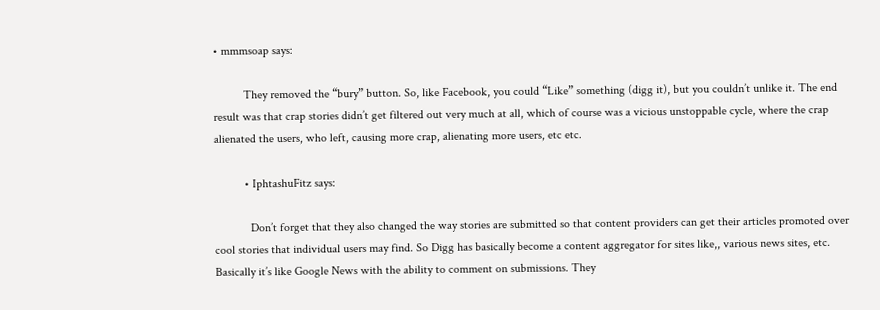• mmmsoap says:

          They removed the “bury” button. So, like Facebook, you could “Like” something (digg it), but you couldn’t unlike it. The end result was that crap stories didn’t get filtered out very much at all, which of course was a vicious unstoppable cycle, where the crap alienated the users, who left, causing more crap, alienating more users, etc etc.

          • IphtashuFitz says:

            Don’t forget that they also changed the way stories are submitted so that content providers can get their articles promoted over cool stories that individual users may find. So Digg has basically become a content aggregator for sites like,, various news sites, etc. Basically it’s like Google News with the ability to comment on submissions. They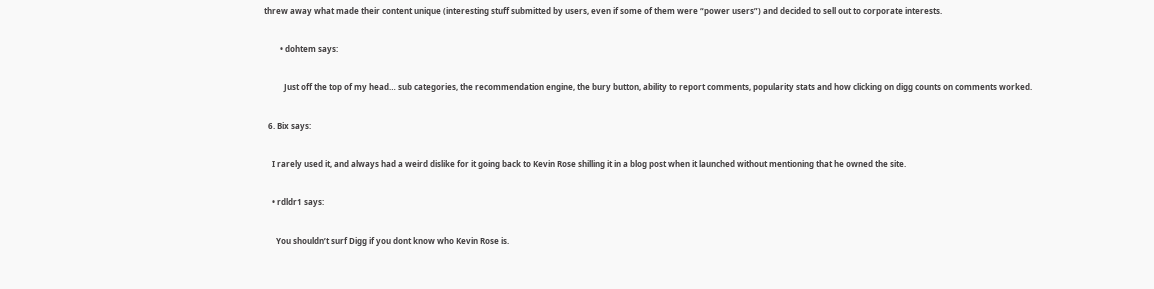threw away what made their content unique (interesting stuff submitted by users, even if some of them were “power users”) and decided to sell out to corporate interests.

        • dohtem says:

          Just off the top of my head… sub categories, the recommendation engine, the bury button, ability to report comments, popularity stats and how clicking on digg counts on comments worked.

  6. Bix says:

    I rarely used it, and always had a weird dislike for it going back to Kevin Rose shilling it in a blog post when it launched without mentioning that he owned the site.

    • rdldr1 says:

      You shouldn’t surf Digg if you dont know who Kevin Rose is.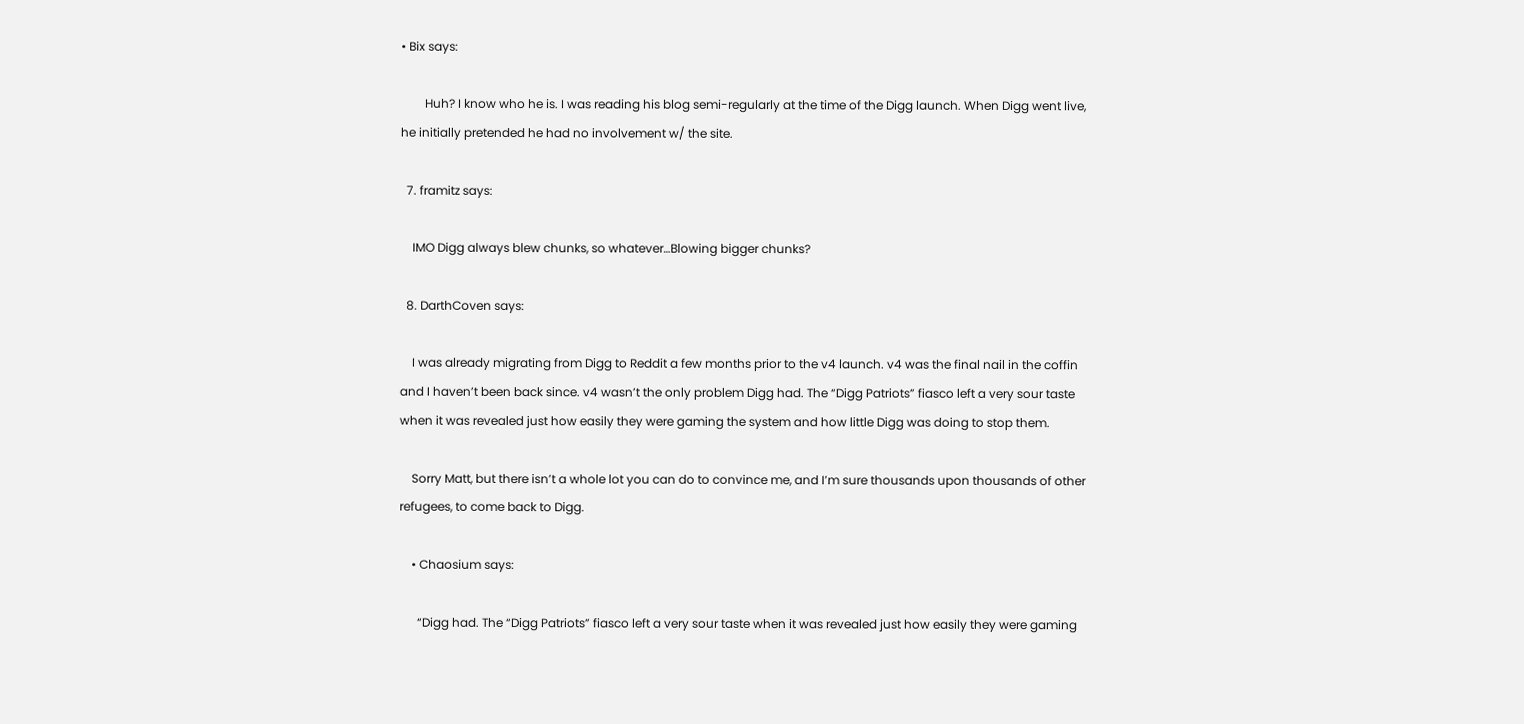• Bix says:

        Huh? I know who he is. I was reading his blog semi-regularly at the time of the Digg launch. When Digg went live, he initially pretended he had no involvement w/ the site.

  7. framitz says:

    IMO Digg always blew chunks, so whatever…Blowing bigger chunks?

  8. DarthCoven says:

    I was already migrating from Digg to Reddit a few months prior to the v4 launch. v4 was the final nail in the coffin and I haven’t been back since. v4 wasn’t the only problem Digg had. The “Digg Patriots” fiasco left a very sour taste when it was revealed just how easily they were gaming the system and how little Digg was doing to stop them.

    Sorry Matt, but there isn’t a whole lot you can do to convince me, and I’m sure thousands upon thousands of other refugees, to come back to Digg.

    • Chaosium says:

      “Digg had. The “Digg Patriots” fiasco left a very sour taste when it was revealed just how easily they were gaming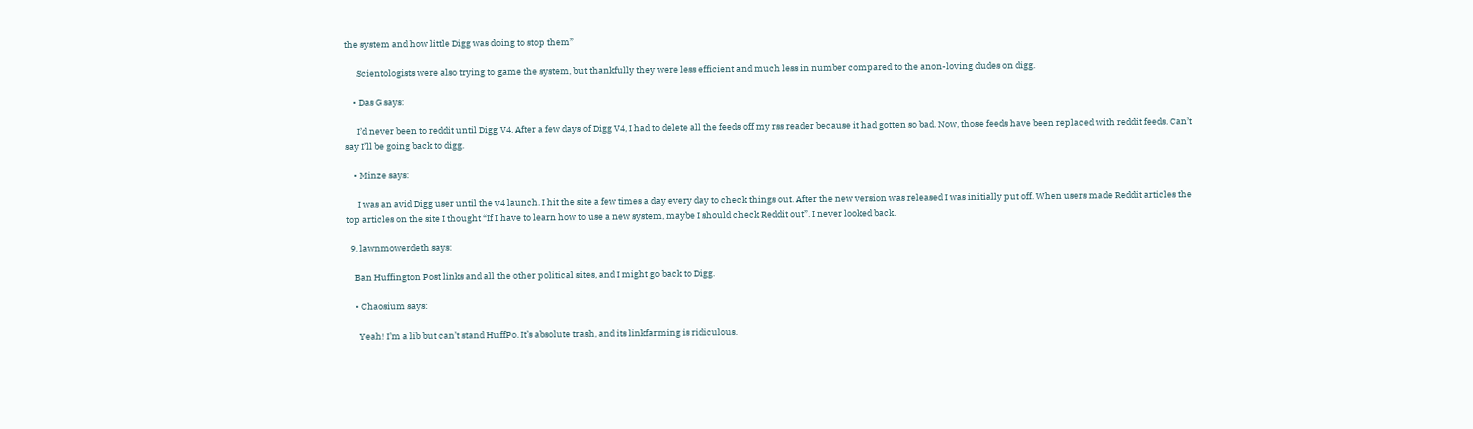the system and how little Digg was doing to stop them”

      Scientologists were also trying to game the system, but thankfully they were less efficient and much less in number compared to the anon-loving dudes on digg.

    • Das G says:

      I’d never been to reddit until Digg V4. After a few days of Digg V4, I had to delete all the feeds off my rss reader because it had gotten so bad. Now, those feeds have been replaced with reddit feeds. Can’t say I’ll be going back to digg.

    • Minze says:

      I was an avid Digg user until the v4 launch. I hit the site a few times a day every day to check things out. After the new version was released I was initially put off. When users made Reddit articles the top articles on the site I thought “If I have to learn how to use a new system, maybe I should check Reddit out”. I never looked back.

  9. lawnmowerdeth says:

    Ban Huffington Post links and all the other political sites, and I might go back to Digg.

    • Chaosium says:

      Yeah! I’m a lib but can’t stand HuffPo. It’s absolute trash, and its linkfarming is ridiculous.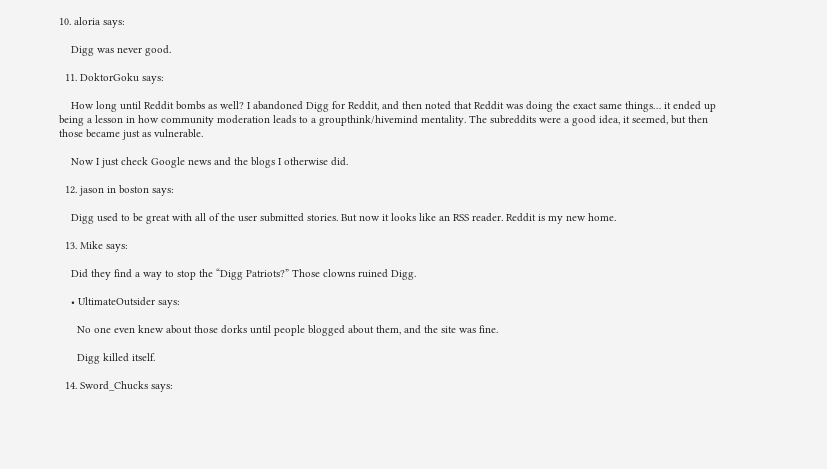10. aloria says:

    Digg was never good.

  11. DoktorGoku says:

    How long until Reddit bombs as well? I abandoned Digg for Reddit, and then noted that Reddit was doing the exact same things… it ended up being a lesson in how community moderation leads to a groupthink/hivemind mentality. The subreddits were a good idea, it seemed, but then those became just as vulnerable.

    Now I just check Google news and the blogs I otherwise did.

  12. jason in boston says:

    Digg used to be great with all of the user submitted stories. But now it looks like an RSS reader. Reddit is my new home.

  13. Mike says:

    Did they find a way to stop the “Digg Patriots?” Those clowns ruined Digg.

    • UltimateOutsider says:

      No one even knew about those dorks until people blogged about them, and the site was fine.

      Digg killed itself.

  14. Sword_Chucks says: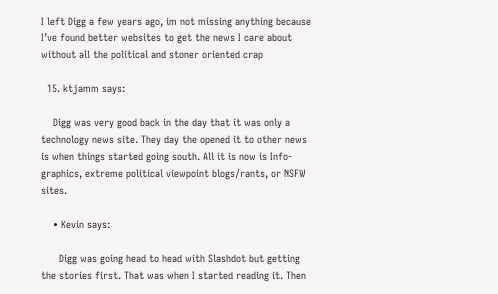I left Digg a few years ago, im not missing anything because I’ve found better websites to get the news I care about without all the political and stoner oriented crap

  15. ktjamm says:

    Digg was very good back in the day that it was only a technology news site. They day the opened it to other news is when things started going south. All it is now is Info-graphics, extreme political viewpoint blogs/rants, or NSFW sites.

    • Kevin says:

      Digg was going head to head with Slashdot but getting the stories first. That was when I started reading it. Then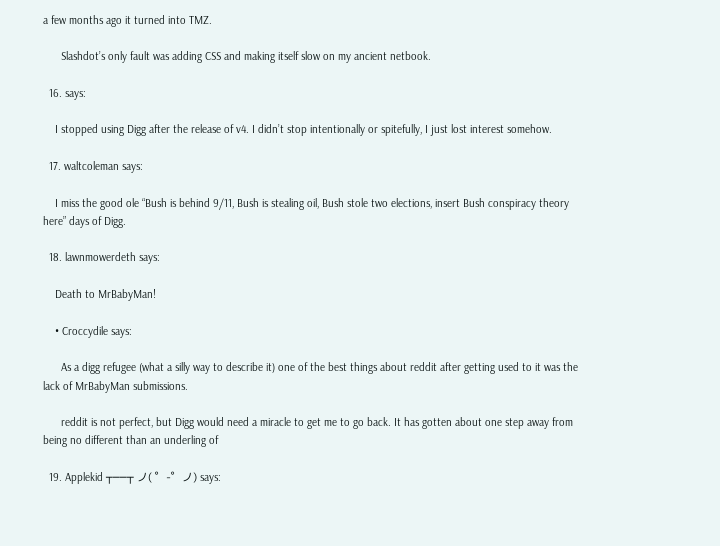a few months ago it turned into TMZ.

      Slashdot’s only fault was adding CSS and making itself slow on my ancient netbook.

  16. says:

    I stopped using Digg after the release of v4. I didn’t stop intentionally or spitefully, I just lost interest somehow.

  17. waltcoleman says:

    I miss the good ole “Bush is behind 9/11, Bush is stealing oil, Bush stole two elections, insert Bush conspiracy theory here” days of Digg.

  18. lawnmowerdeth says:

    Death to MrBabyMan!

    • Croccydile says:

      As a digg refugee (what a silly way to describe it) one of the best things about reddit after getting used to it was the lack of MrBabyMan submissions.

      reddit is not perfect, but Digg would need a miracle to get me to go back. It has gotten about one step away from being no different than an underling of

  19. Applekid ┬──┬ ノ( ゜-゜ノ) says: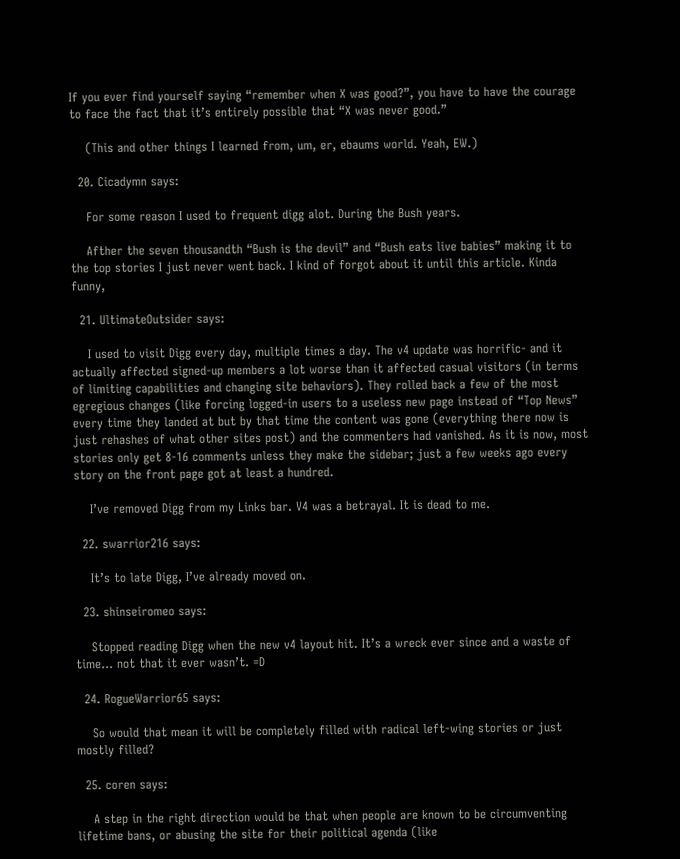If you ever find yourself saying “remember when X was good?”, you have to have the courage to face the fact that it’s entirely possible that “X was never good.”

    (This and other things I learned from, um, er, ebaums world. Yeah, EW.)

  20. Cicadymn says:

    For some reason I used to frequent digg alot. During the Bush years.

    Afther the seven thousandth “Bush is the devil” and “Bush eats live babies” making it to the top stories I just never went back. I kind of forgot about it until this article. Kinda funny,

  21. UltimateOutsider says:

    I used to visit Digg every day, multiple times a day. The v4 update was horrific- and it actually affected signed-up members a lot worse than it affected casual visitors (in terms of limiting capabilities and changing site behaviors). They rolled back a few of the most egregious changes (like forcing logged-in users to a useless new page instead of “Top News” every time they landed at but by that time the content was gone (everything there now is just rehashes of what other sites post) and the commenters had vanished. As it is now, most stories only get 8-16 comments unless they make the sidebar; just a few weeks ago every story on the front page got at least a hundred.

    I’ve removed Digg from my Links bar. V4 was a betrayal. It is dead to me.

  22. swarrior216 says:

    It’s to late Digg, I’ve already moved on.

  23. shinseiromeo says:

    Stopped reading Digg when the new v4 layout hit. It’s a wreck ever since and a waste of time… not that it ever wasn’t. =D

  24. RogueWarrior65 says:

    So would that mean it will be completely filled with radical left-wing stories or just mostly filled?

  25. coren says:

    A step in the right direction would be that when people are known to be circumventing lifetime bans, or abusing the site for their political agenda (like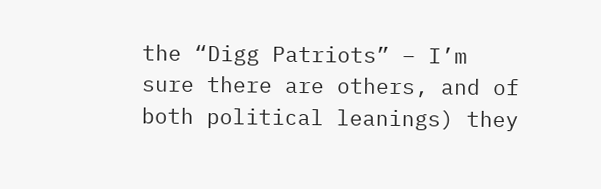the “Digg Patriots” – I’m sure there are others, and of both political leanings) they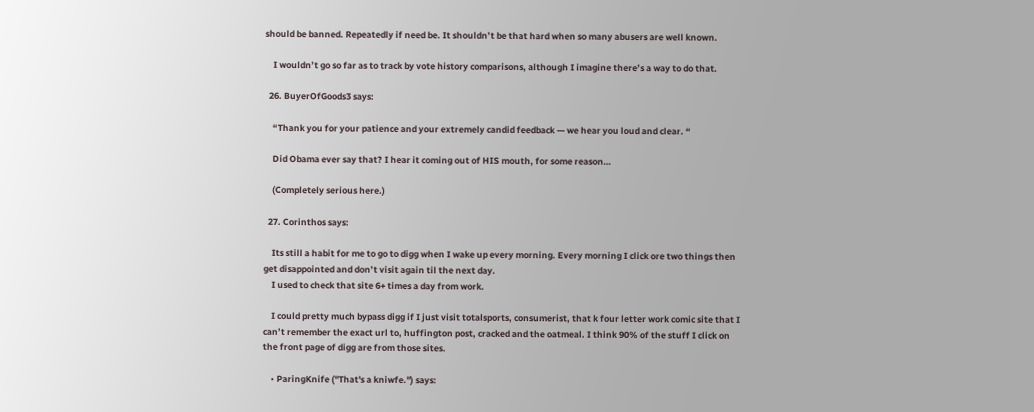should be banned. Repeatedly if need be. It shouldn’t be that hard when so many abusers are well known.

    I wouldn’t go so far as to track by vote history comparisons, although I imagine there’s a way to do that.

  26. BuyerOfGoods3 says:

    “Thank you for your patience and your extremely candid feedback — we hear you loud and clear. “

    Did Obama ever say that? I hear it coming out of HIS mouth, for some reason…

    (Completely serious here.)

  27. Corinthos says:

    Its still a habit for me to go to digg when I wake up every morning. Every morning I click ore two things then get disappointed and don’t visit again til the next day.
    I used to check that site 6+ times a day from work.

    I could pretty much bypass digg if I just visit totalsports, consumerist, that k four letter work comic site that I can’t remember the exact url to, huffington post, cracked and the oatmeal. I think 90% of the stuff I click on the front page of digg are from those sites.

    • ParingKnife ("That's a kniwfe.") says: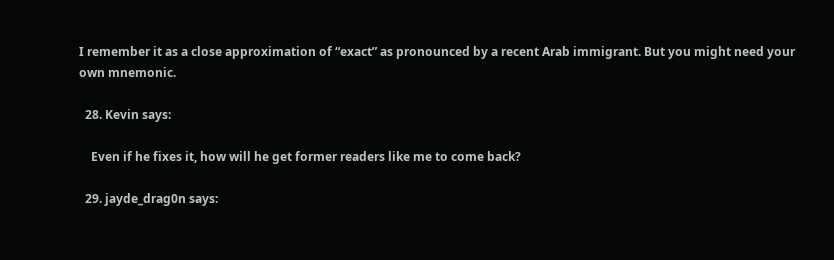I remember it as a close approximation of “exact” as pronounced by a recent Arab immigrant. But you might need your own mnemonic.

  28. Kevin says:

    Even if he fixes it, how will he get former readers like me to come back?

  29. jayde_drag0n says: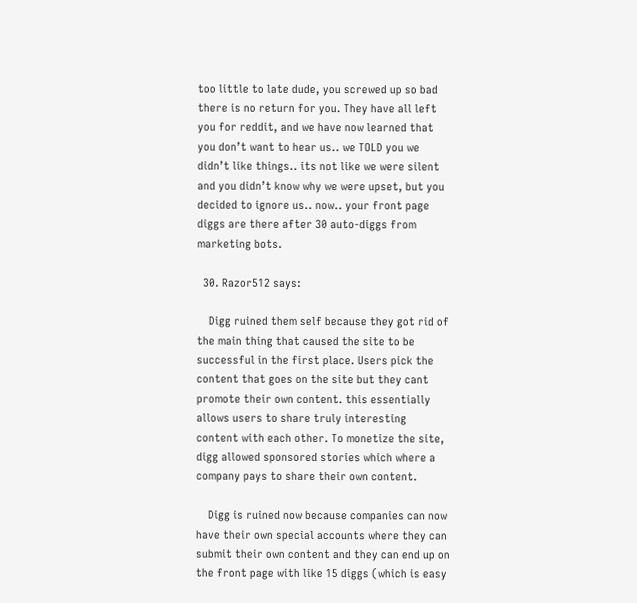too little to late dude, you screwed up so bad there is no return for you. They have all left you for reddit, and we have now learned that you don’t want to hear us.. we TOLD you we didn’t like things.. its not like we were silent and you didn’t know why we were upset, but you decided to ignore us.. now.. your front page diggs are there after 30 auto-diggs from marketing bots.

  30. Razor512 says:

    Digg ruined them self because they got rid of the main thing that caused the site to be successful in the first place. Users pick the content that goes on the site but they cant promote their own content. this essentially allows users to share truly interesting content with each other. To monetize the site, digg allowed sponsored stories which where a company pays to share their own content.

    Digg is ruined now because companies can now have their own special accounts where they can submit their own content and they can end up on the front page with like 15 diggs (which is easy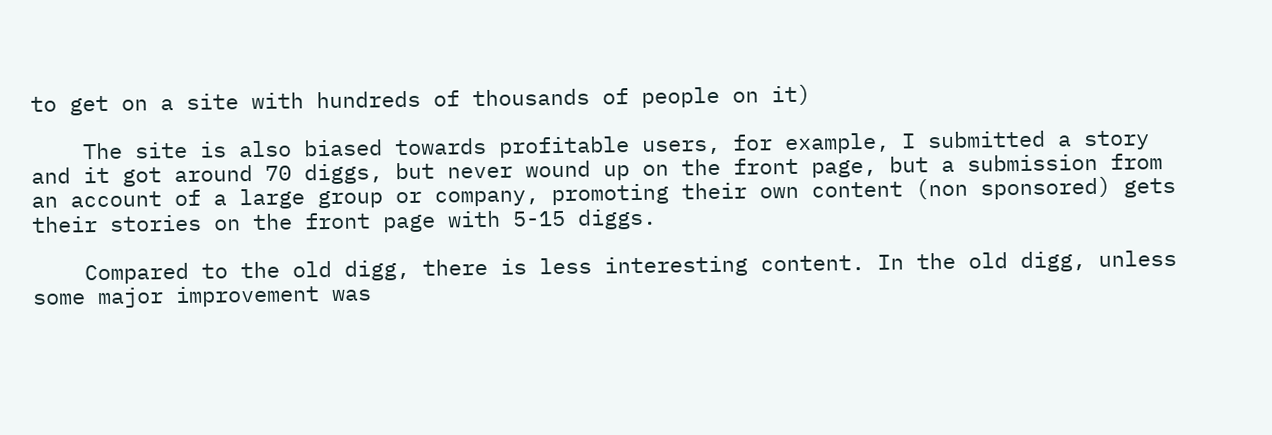to get on a site with hundreds of thousands of people on it)

    The site is also biased towards profitable users, for example, I submitted a story and it got around 70 diggs, but never wound up on the front page, but a submission from an account of a large group or company, promoting their own content (non sponsored) gets their stories on the front page with 5-15 diggs.

    Compared to the old digg, there is less interesting content. In the old digg, unless some major improvement was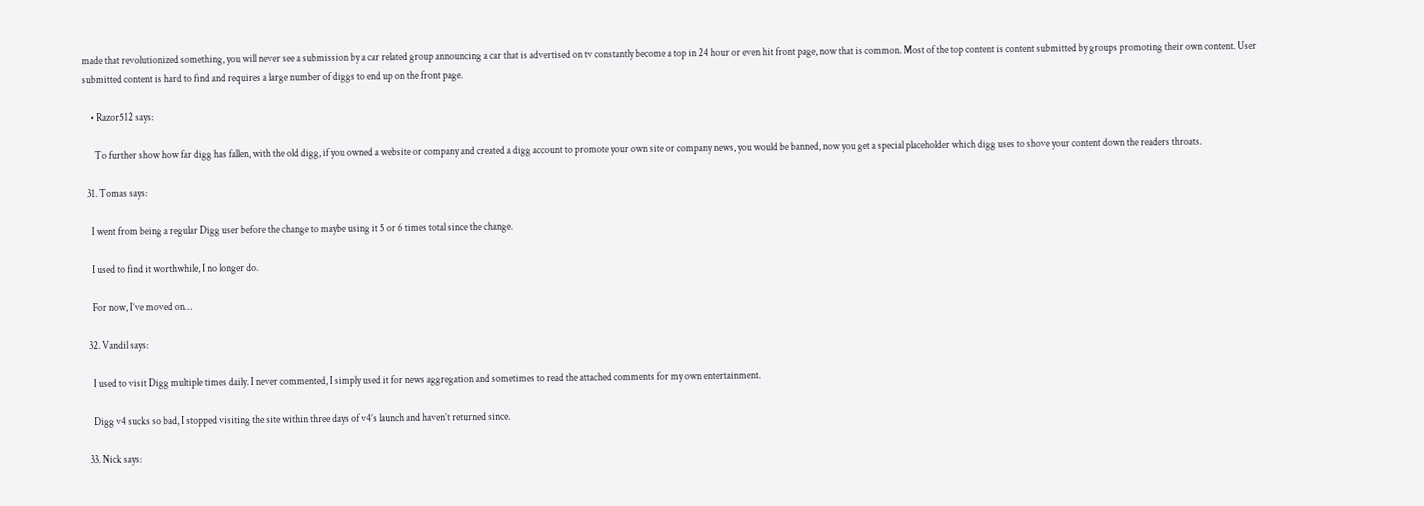made that revolutionized something, you will never see a submission by a car related group announcing a car that is advertised on tv constantly become a top in 24 hour or even hit front page, now that is common. Most of the top content is content submitted by groups promoting their own content. User submitted content is hard to find and requires a large number of diggs to end up on the front page.

    • Razor512 says:

      To further show how far digg has fallen, with the old digg, if you owned a website or company and created a digg account to promote your own site or company news, you would be banned, now you get a special placeholder which digg uses to shove your content down the readers throats.

  31. Tomas says:

    I went from being a regular Digg user before the change to maybe using it 5 or 6 times total since the change.

    I used to find it worthwhile, I no longer do.

    For now, I’ve moved on…

  32. Vandil says:

    I used to visit Digg multiple times daily. I never commented, I simply used it for news aggregation and sometimes to read the attached comments for my own entertainment.

    Digg v4 sucks so bad, I stopped visiting the site within three days of v4’s launch and haven’t returned since.

  33. Nick says: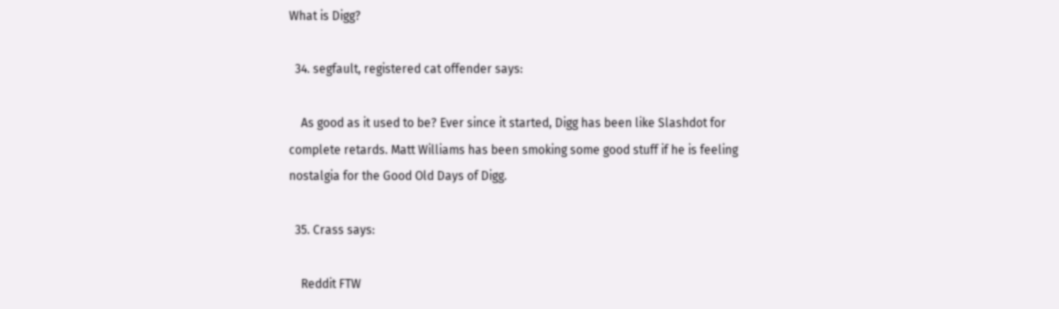What is Digg?

  34. segfault, registered cat offender says:

    As good as it used to be? Ever since it started, Digg has been like Slashdot for complete retards. Matt Williams has been smoking some good stuff if he is feeling nostalgia for the Good Old Days of Digg.

  35. Crass says:

    Reddit FTW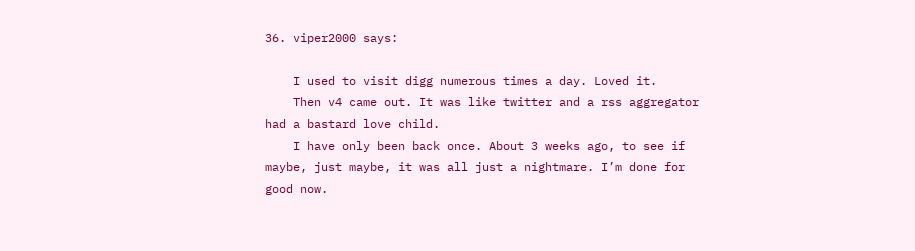36. viper2000 says:

    I used to visit digg numerous times a day. Loved it.
    Then v4 came out. It was like twitter and a rss aggregator had a bastard love child.
    I have only been back once. About 3 weeks ago, to see if maybe, just maybe, it was all just a nightmare. I’m done for good now.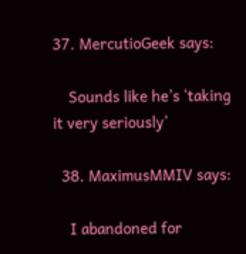37. MercutioGeek says:

    Sounds like he’s ‘taking it very seriously’

  38. MaximusMMIV says:

    I abandoned for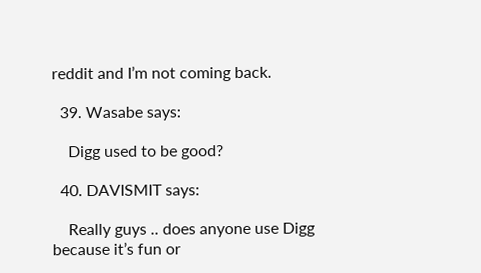reddit and I’m not coming back.

  39. Wasabe says:

    Digg used to be good?

  40. DAVISMIT says:

    Really guys .. does anyone use Digg because it’s fun or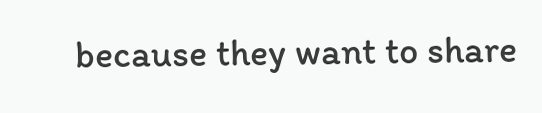because they want to share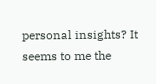personal insights? It seems to me the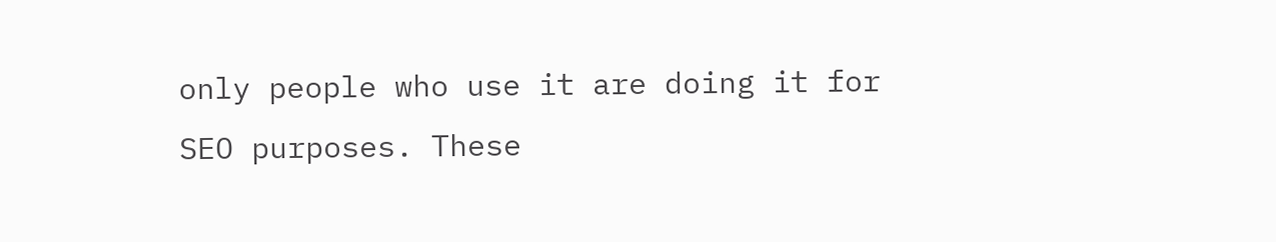only people who use it are doing it for SEO purposes. These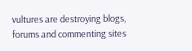vultures are destroying blogs, forums and commenting sites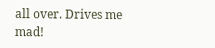all over. Drives me mad!